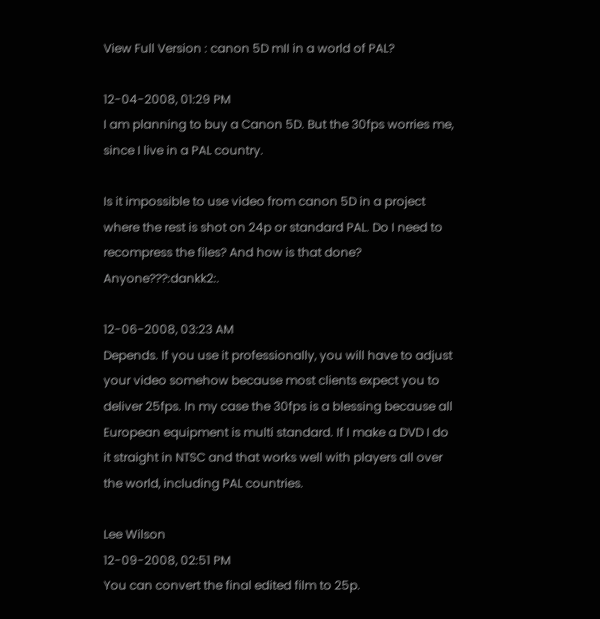View Full Version : canon 5D mII in a world of PAL?

12-04-2008, 01:29 PM
I am planning to buy a Canon 5D. But the 30fps worries me, since I live in a PAL country.

Is it impossible to use video from canon 5D in a project where the rest is shot on 24p or standard PAL. Do I need to recompress the files? And how is that done? Anyone???:dankk2:.

12-06-2008, 03:23 AM
Depends. If you use it professionally, you will have to adjust your video somehow because most clients expect you to deliver 25fps. In my case the 30fps is a blessing because all European equipment is multi standard. If I make a DVD I do it straight in NTSC and that works well with players all over the world, including PAL countries.

Lee Wilson
12-09-2008, 02:51 PM
You can convert the final edited film to 25p.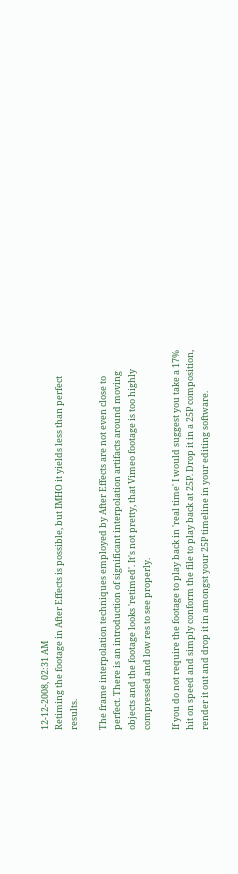12-12-2008, 02:31 AM
Retiming the footage in After Effects is possible, but IMHO it yields less than perfect results.

The frame interpolation techniques employed by After Effects are not even close to perfect. There is an introduction of significant interpolation artifacts around moving objects and the footage looks 'retimed'. It's not pretty, that Vimeo footage is too highly compressed and low res to see properly.

If you do not require the footage to play back in 'real time' I would suggest you take a 17% hit on speed and simply conform the file to play back at 25P. Drop it in a 25P composition, render it out and drop it in amongst your 25P timeline in your editing software.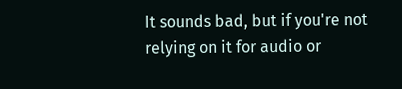It sounds bad, but if you're not relying on it for audio or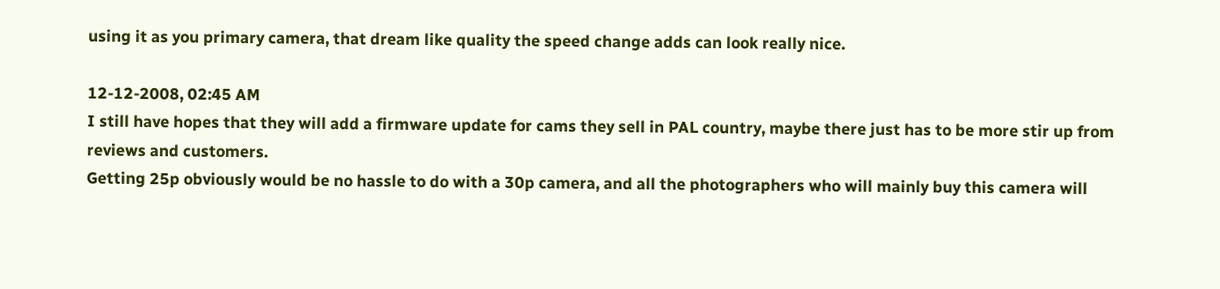using it as you primary camera, that dream like quality the speed change adds can look really nice.

12-12-2008, 02:45 AM
I still have hopes that they will add a firmware update for cams they sell in PAL country, maybe there just has to be more stir up from reviews and customers.
Getting 25p obviously would be no hassle to do with a 30p camera, and all the photographers who will mainly buy this camera will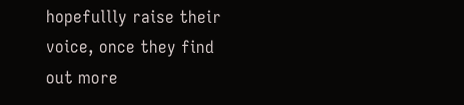hopefullly raise their voice, once they find out more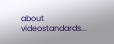about videostandards...